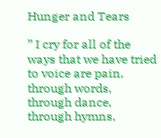Hunger and Tears

” I cry for all of the ways that we have tried to voice are pain, through words, through dance, through hymns,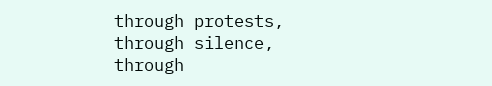through protests, through silence, through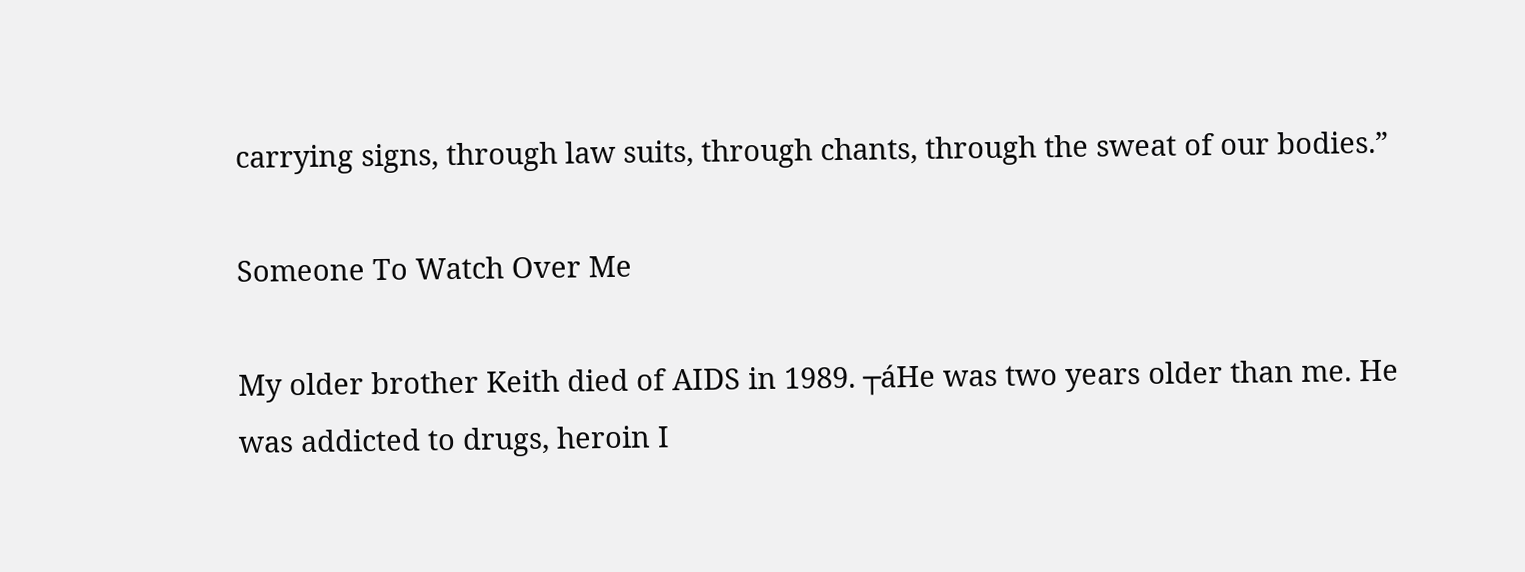carrying signs, through law suits, through chants, through the sweat of our bodies.”

Someone To Watch Over Me

My older brother Keith died of AIDS in 1989. ┬áHe was two years older than me. He was addicted to drugs, heroin I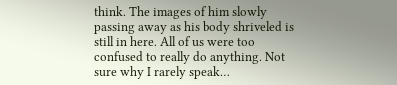think. The images of him slowly passing away as his body shriveled is still in here. All of us were too confused to really do anything. Not sure why I rarely speak…